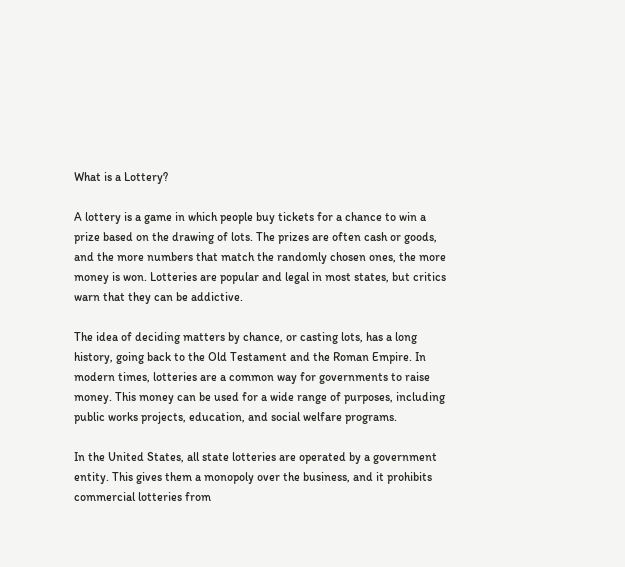What is a Lottery?

A lottery is a game in which people buy tickets for a chance to win a prize based on the drawing of lots. The prizes are often cash or goods, and the more numbers that match the randomly chosen ones, the more money is won. Lotteries are popular and legal in most states, but critics warn that they can be addictive.

The idea of deciding matters by chance, or casting lots, has a long history, going back to the Old Testament and the Roman Empire. In modern times, lotteries are a common way for governments to raise money. This money can be used for a wide range of purposes, including public works projects, education, and social welfare programs.

In the United States, all state lotteries are operated by a government entity. This gives them a monopoly over the business, and it prohibits commercial lotteries from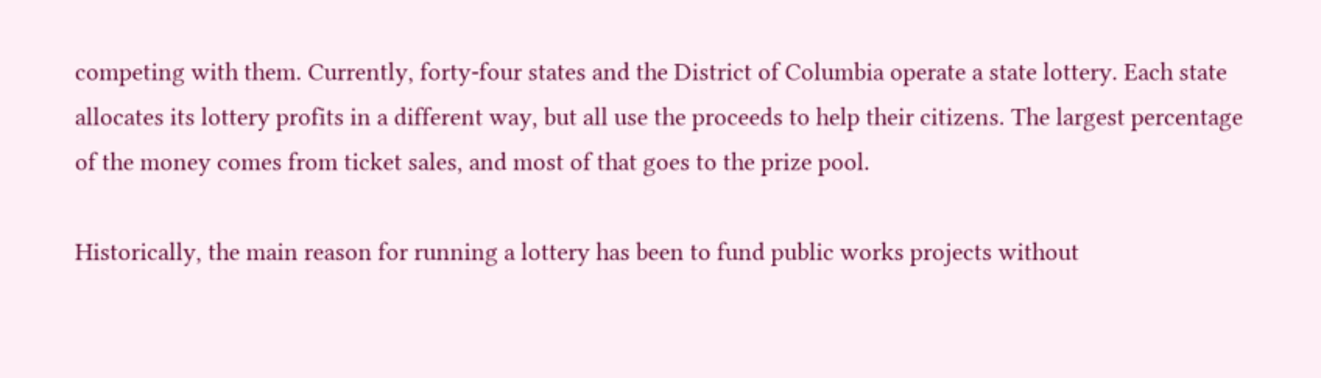competing with them. Currently, forty-four states and the District of Columbia operate a state lottery. Each state allocates its lottery profits in a different way, but all use the proceeds to help their citizens. The largest percentage of the money comes from ticket sales, and most of that goes to the prize pool.

Historically, the main reason for running a lottery has been to fund public works projects without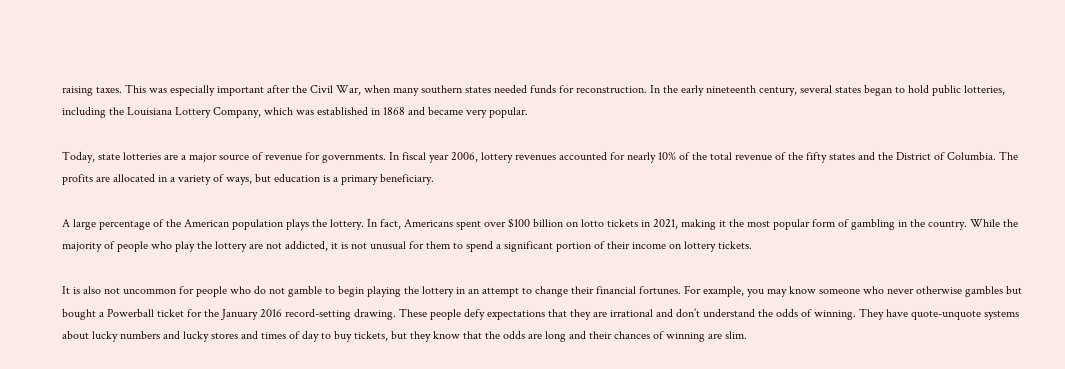raising taxes. This was especially important after the Civil War, when many southern states needed funds for reconstruction. In the early nineteenth century, several states began to hold public lotteries, including the Louisiana Lottery Company, which was established in 1868 and became very popular.

Today, state lotteries are a major source of revenue for governments. In fiscal year 2006, lottery revenues accounted for nearly 10% of the total revenue of the fifty states and the District of Columbia. The profits are allocated in a variety of ways, but education is a primary beneficiary.

A large percentage of the American population plays the lottery. In fact, Americans spent over $100 billion on lotto tickets in 2021, making it the most popular form of gambling in the country. While the majority of people who play the lottery are not addicted, it is not unusual for them to spend a significant portion of their income on lottery tickets.

It is also not uncommon for people who do not gamble to begin playing the lottery in an attempt to change their financial fortunes. For example, you may know someone who never otherwise gambles but bought a Powerball ticket for the January 2016 record-setting drawing. These people defy expectations that they are irrational and don’t understand the odds of winning. They have quote-unquote systems about lucky numbers and lucky stores and times of day to buy tickets, but they know that the odds are long and their chances of winning are slim.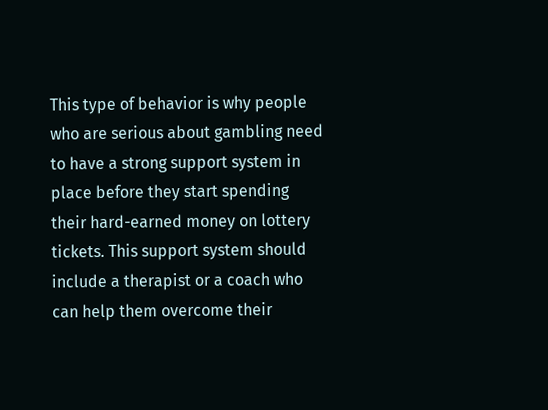This type of behavior is why people who are serious about gambling need to have a strong support system in place before they start spending their hard-earned money on lottery tickets. This support system should include a therapist or a coach who can help them overcome their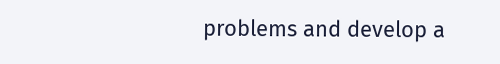problems and develop a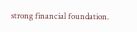strong financial foundation.